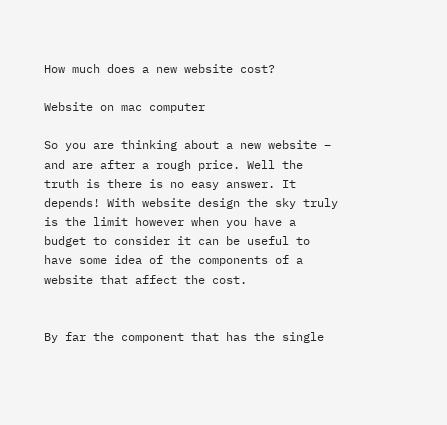How much does a new website cost?

Website on mac computer

So you are thinking about a new website – and are after a rough price. Well the truth is there is no easy answer. It depends! With website design the sky truly is the limit however when you have a budget to consider it can be useful to have some idea of the components of a website that affect the cost.


By far the component that has the single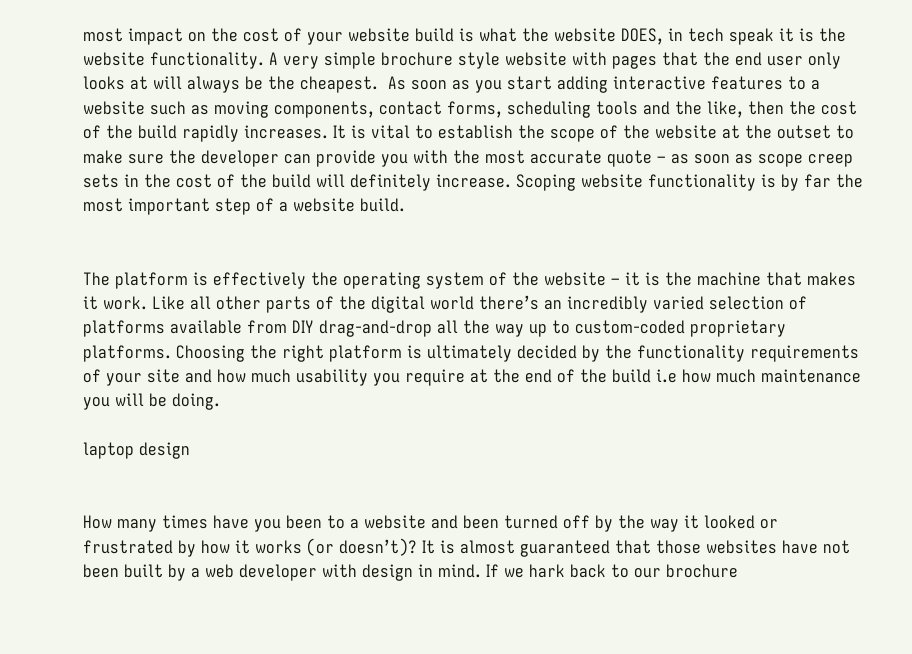most impact on the cost of your website build is what the website DOES, in tech speak it is the website functionality. A very simple brochure style website with pages that the end user only looks at will always be the cheapest.  As soon as you start adding interactive features to a website such as moving components, contact forms, scheduling tools and the like, then the cost of the build rapidly increases. It is vital to establish the scope of the website at the outset to make sure the developer can provide you with the most accurate quote – as soon as scope creep sets in the cost of the build will definitely increase. Scoping website functionality is by far the most important step of a website build.


The platform is effectively the operating system of the website – it is the machine that makes it work. Like all other parts of the digital world there’s an incredibly varied selection of platforms available from DIY drag-and-drop all the way up to custom-coded proprietary platforms. Choosing the right platform is ultimately decided by the functionality requirements of your site and how much usability you require at the end of the build i.e how much maintenance you will be doing.

laptop design


How many times have you been to a website and been turned off by the way it looked or frustrated by how it works (or doesn’t)? It is almost guaranteed that those websites have not been built by a web developer with design in mind. If we hark back to our brochure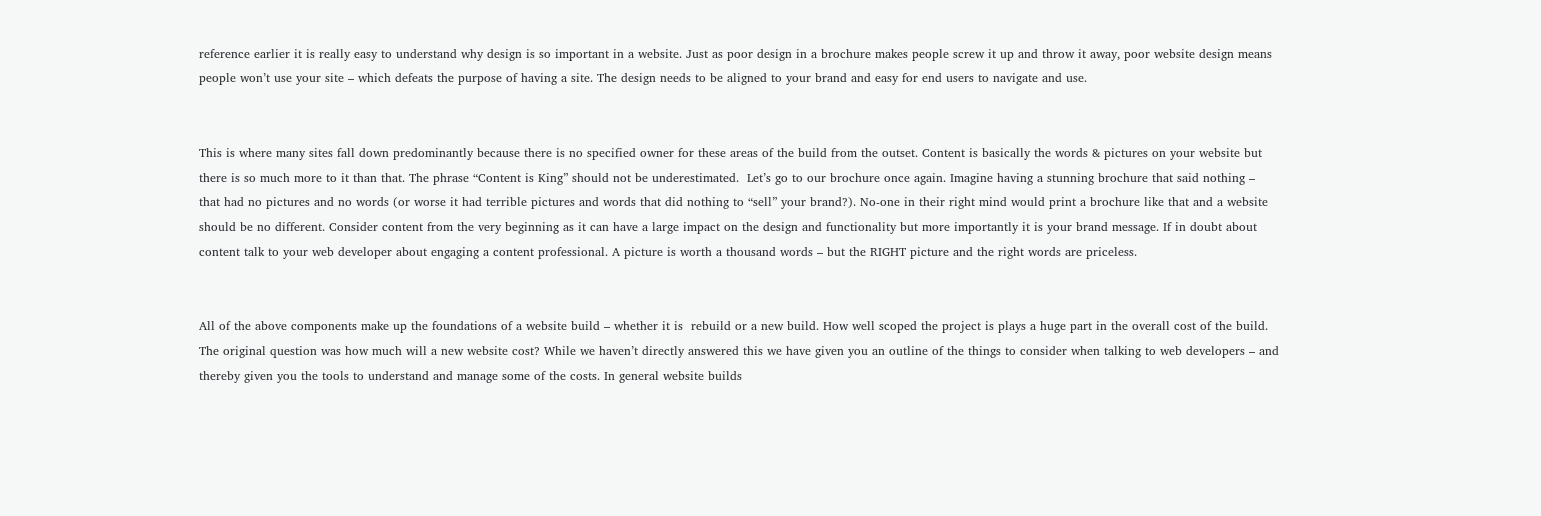reference earlier it is really easy to understand why design is so important in a website. Just as poor design in a brochure makes people screw it up and throw it away, poor website design means people won’t use your site – which defeats the purpose of having a site. The design needs to be aligned to your brand and easy for end users to navigate and use.


This is where many sites fall down predominantly because there is no specified owner for these areas of the build from the outset. Content is basically the words & pictures on your website but there is so much more to it than that. The phrase “Content is King” should not be underestimated.  Let’s go to our brochure once again. Imagine having a stunning brochure that said nothing – that had no pictures and no words (or worse it had terrible pictures and words that did nothing to “sell” your brand?). No-one in their right mind would print a brochure like that and a website should be no different. Consider content from the very beginning as it can have a large impact on the design and functionality but more importantly it is your brand message. If in doubt about content talk to your web developer about engaging a content professional. A picture is worth a thousand words – but the RIGHT picture and the right words are priceless.


All of the above components make up the foundations of a website build – whether it is  rebuild or a new build. How well scoped the project is plays a huge part in the overall cost of the build. The original question was how much will a new website cost? While we haven’t directly answered this we have given you an outline of the things to consider when talking to web developers – and thereby given you the tools to understand and manage some of the costs. In general website builds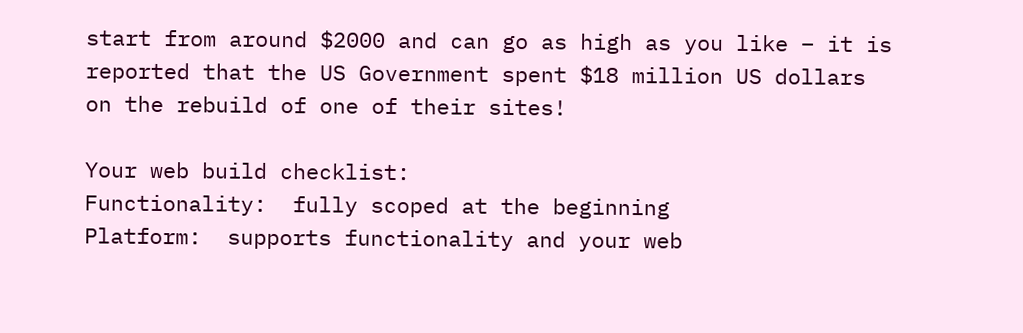start from around $2000 and can go as high as you like – it is reported that the US Government spent $18 million US dollars on the rebuild of one of their sites!

Your web build checklist:
Functionality:  fully scoped at the beginning
Platform:  supports functionality and your web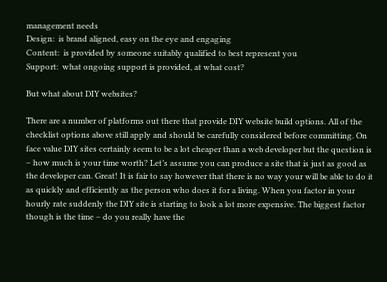management needs
Design:  is brand aligned, easy on the eye and engaging
Content:  is provided by someone suitably qualified to best represent you
Support:  what ongoing support is provided, at what cost?

But what about DIY websites?

There are a number of platforms out there that provide DIY website build options. All of the checklist options above still apply and should be carefully considered before committing. On face value DIY sites certainly seem to be a lot cheaper than a web developer but the question is – how much is your time worth? Let’s assume you can produce a site that is just as good as the developer can. Great! It is fair to say however that there is no way your will be able to do it as quickly and efficiently as the person who does it for a living. When you factor in your hourly rate suddenly the DIY site is starting to look a lot more expensive. The biggest factor though is the time – do you really have the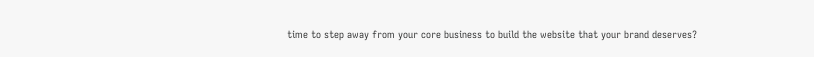time to step away from your core business to build the website that your brand deserves?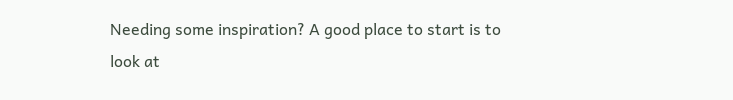Needing some inspiration? A good place to start is to look at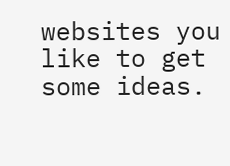websites you like to get some ideas.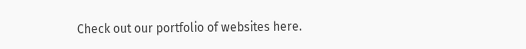Check out our portfolio of websites here.